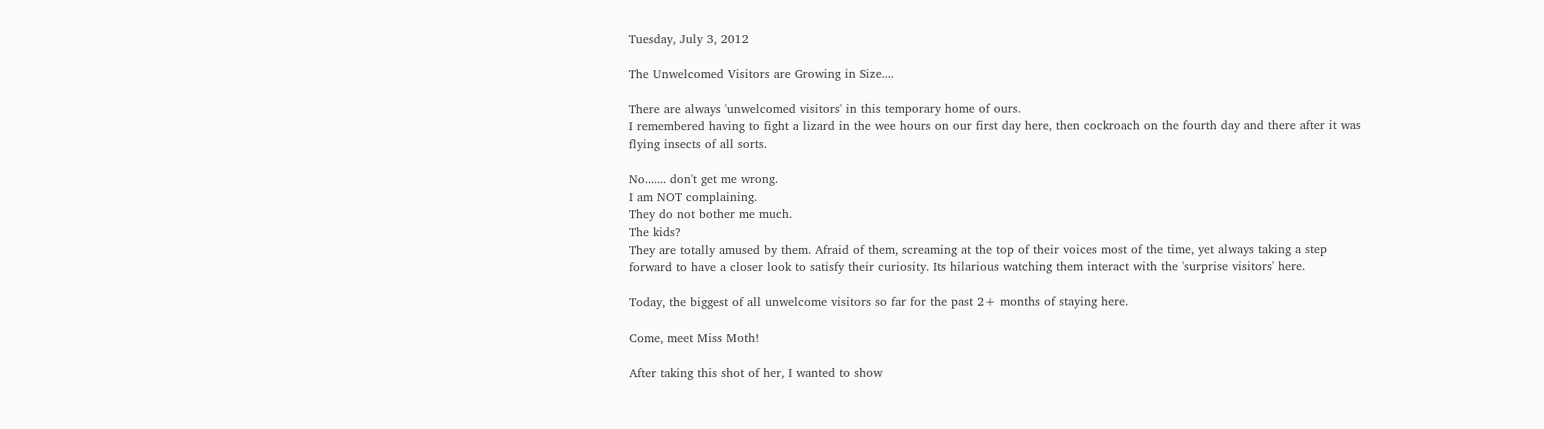Tuesday, July 3, 2012

The Unwelcomed Visitors are Growing in Size....

There are always 'unwelcomed visitors' in this temporary home of ours.
I remembered having to fight a lizard in the wee hours on our first day here, then cockroach on the fourth day and there after it was flying insects of all sorts.

No....... don't get me wrong.
I am NOT complaining.
They do not bother me much.
The kids?
They are totally amused by them. Afraid of them, screaming at the top of their voices most of the time, yet always taking a step forward to have a closer look to satisfy their curiosity. Its hilarious watching them interact with the 'surprise visitors' here.

Today, the biggest of all unwelcome visitors so far for the past 2+ months of staying here.

Come, meet Miss Moth!

After taking this shot of her, I wanted to show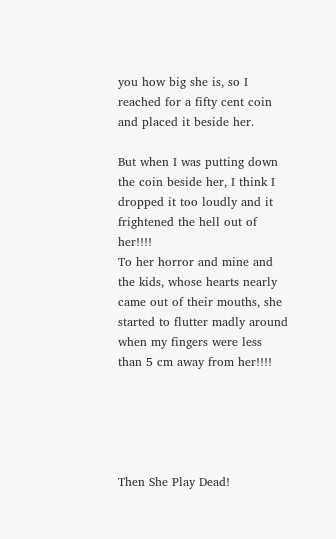you how big she is, so I reached for a fifty cent coin and placed it beside her.

But when I was putting down the coin beside her, I think I dropped it too loudly and it frightened the hell out of her!!!!
To her horror and mine and the kids, whose hearts nearly came out of their mouths, she started to flutter madly around when my fingers were less than 5 cm away from her!!!!





Then She Play Dead!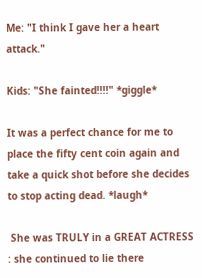Me: "I think I gave her a heart attack."

Kids: "She fainted!!!!" *giggle*

It was a perfect chance for me to place the fifty cent coin again and take a quick shot before she decides to stop acting dead. *laugh*

 She was TRULY in a GREAT ACTRESS : she continued to lie there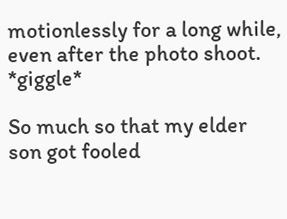motionlessly for a long while, even after the photo shoot. *giggle*

So much so that my elder son got fooled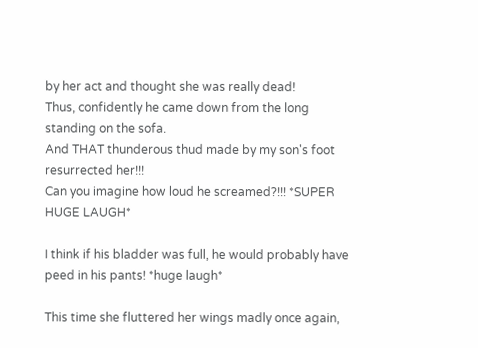by her act and thought she was really dead!
Thus, confidently he came down from the long standing on the sofa.
And THAT thunderous thud made by my son's foot resurrected her!!!
Can you imagine how loud he screamed?!!! *SUPER HUGE LAUGH*

I think if his bladder was full, he would probably have peed in his pants! *huge laugh*

This time she fluttered her wings madly once again,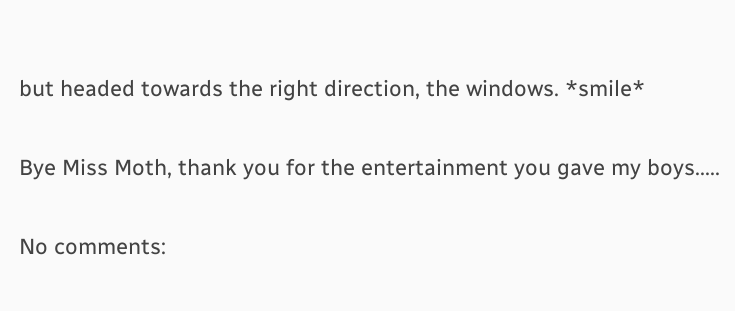but headed towards the right direction, the windows. *smile*

Bye Miss Moth, thank you for the entertainment you gave my boys.....

No comments: